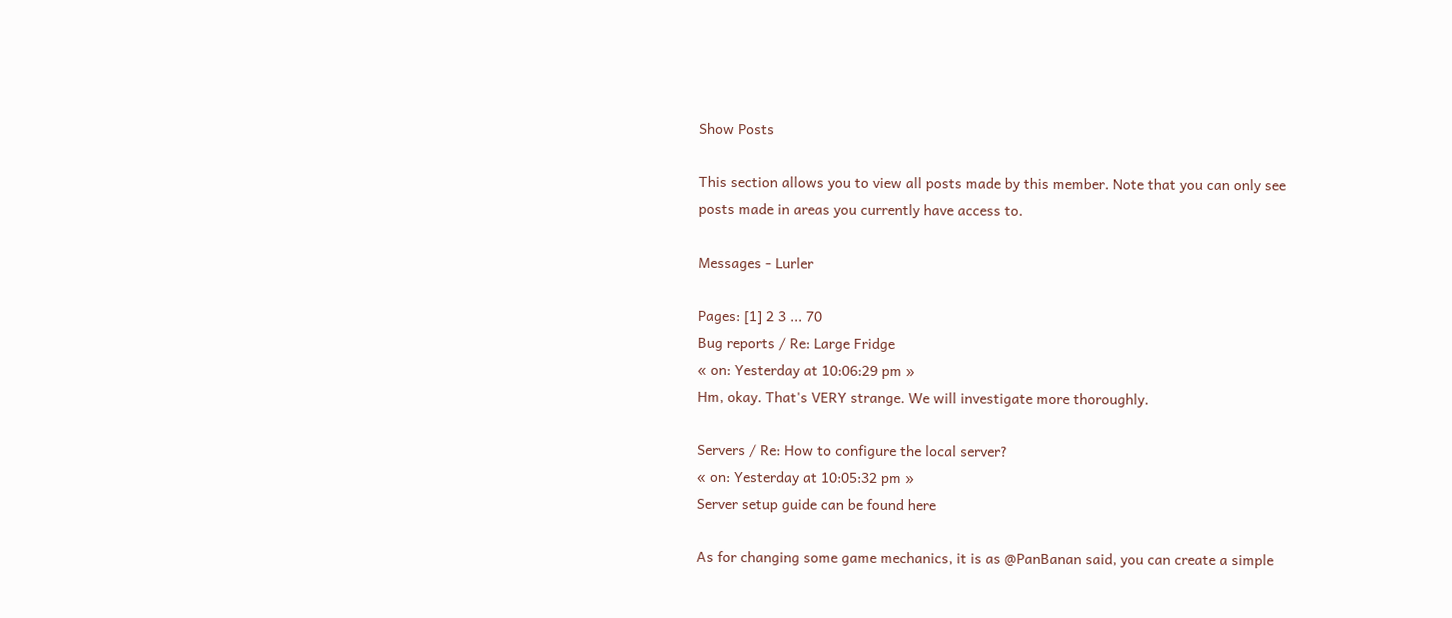Show Posts

This section allows you to view all posts made by this member. Note that you can only see posts made in areas you currently have access to.

Messages - Lurler

Pages: [1] 2 3 ... 70
Bug reports / Re: Large Fridge
« on: Yesterday at 10:06:29 pm »
Hm, okay. That's VERY strange. We will investigate more thoroughly.

Servers / Re: How to configure the local server?
« on: Yesterday at 10:05:32 pm »
Server setup guide can be found here

As for changing some game mechanics, it is as @PanBanan said, you can create a simple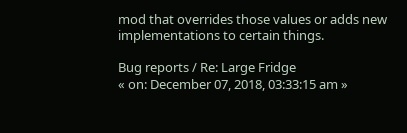mod that overrides those values or adds new implementations to certain things.

Bug reports / Re: Large Fridge
« on: December 07, 2018, 03:33:15 am »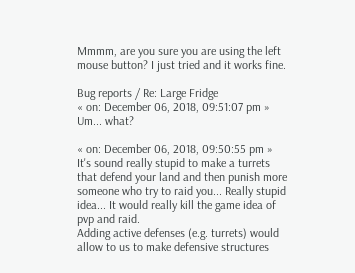Mmmm, are you sure you are using the left mouse button? I just tried and it works fine.

Bug reports / Re: Large Fridge
« on: December 06, 2018, 09:51:07 pm »
Um... what?

« on: December 06, 2018, 09:50:55 pm »
It's sound really stupid to make a turrets that defend your land and then punish more someone who try to raid you... Really stupid idea... It would really kill the game idea of pvp and raid.
Adding active defenses (e.g. turrets) would allow to us to make defensive structures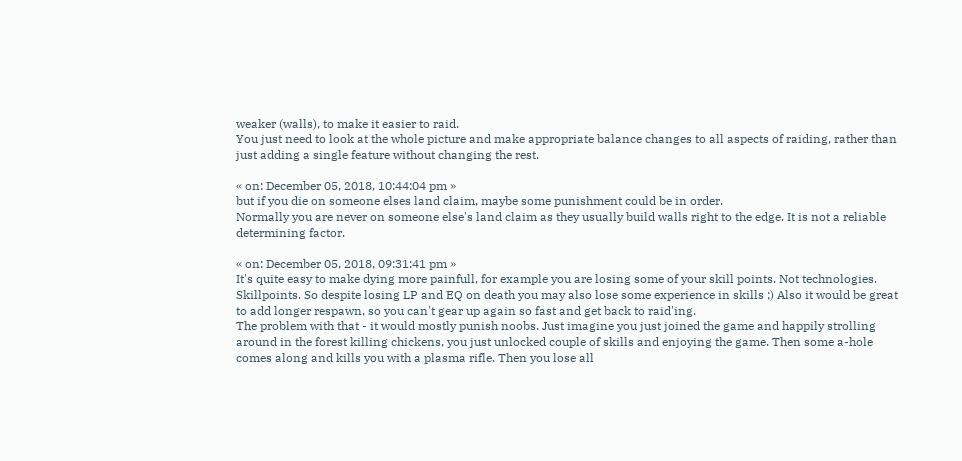weaker (walls), to make it easier to raid.
You just need to look at the whole picture and make appropriate balance changes to all aspects of raiding, rather than just adding a single feature without changing the rest.

« on: December 05, 2018, 10:44:04 pm »
but if you die on someone elses land claim, maybe some punishment could be in order.
Normally you are never on someone else's land claim as they usually build walls right to the edge. It is not a reliable determining factor.

« on: December 05, 2018, 09:31:41 pm »
It's quite easy to make dying more painfull, for example you are losing some of your skill points. Not technologies. Skillpoints. So despite losing LP and EQ on death you may also lose some experience in skills ;) Also it would be great to add longer respawn, so you can't gear up again so fast and get back to raid'ing.
The problem with that - it would mostly punish noobs. Just imagine you just joined the game and happily strolling around in the forest killing chickens, you just unlocked couple of skills and enjoying the game. Then some a-hole comes along and kills you with a plasma rifle. Then you lose all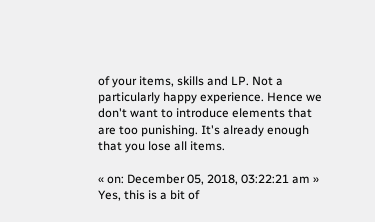of your items, skills and LP. Not a particularly happy experience. Hence we don't want to introduce elements that are too punishing. It's already enough that you lose all items.

« on: December 05, 2018, 03:22:21 am »
Yes, this is a bit of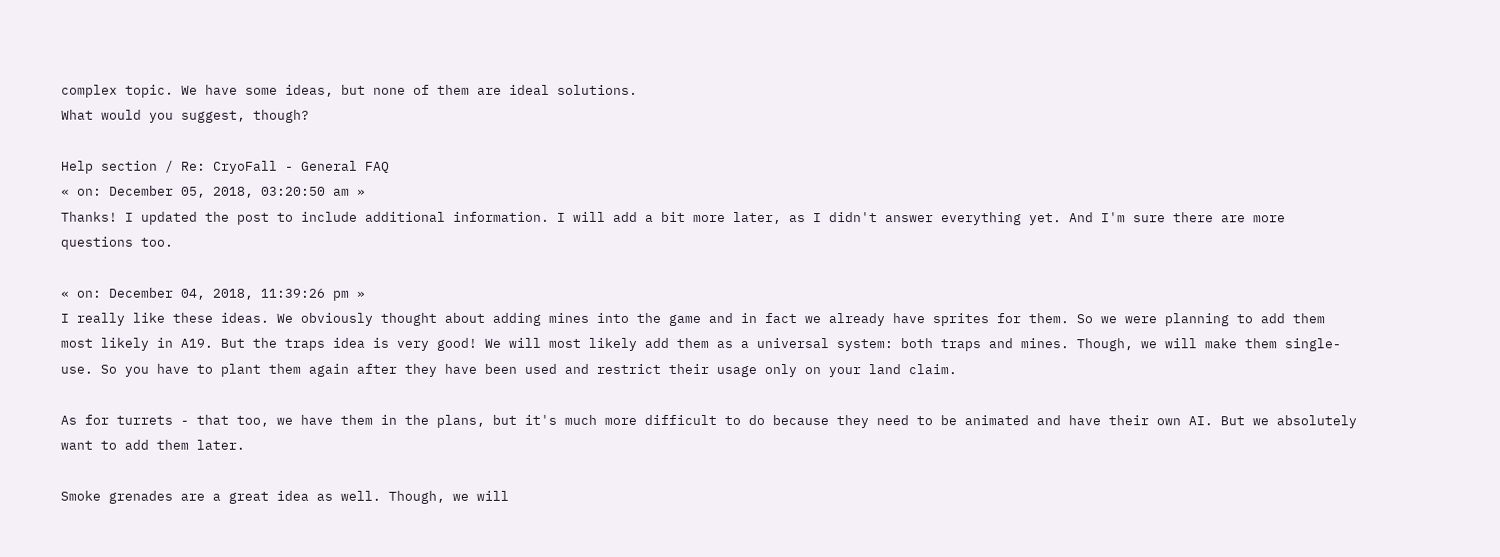complex topic. We have some ideas, but none of them are ideal solutions.
What would you suggest, though?

Help section / Re: CryoFall - General FAQ
« on: December 05, 2018, 03:20:50 am »
Thanks! I updated the post to include additional information. I will add a bit more later, as I didn't answer everything yet. And I'm sure there are more questions too.

« on: December 04, 2018, 11:39:26 pm »
I really like these ideas. We obviously thought about adding mines into the game and in fact we already have sprites for them. So we were planning to add them most likely in A19. But the traps idea is very good! We will most likely add them as a universal system: both traps and mines. Though, we will make them single-use. So you have to plant them again after they have been used and restrict their usage only on your land claim.

As for turrets - that too, we have them in the plans, but it's much more difficult to do because they need to be animated and have their own AI. But we absolutely want to add them later.

Smoke grenades are a great idea as well. Though, we will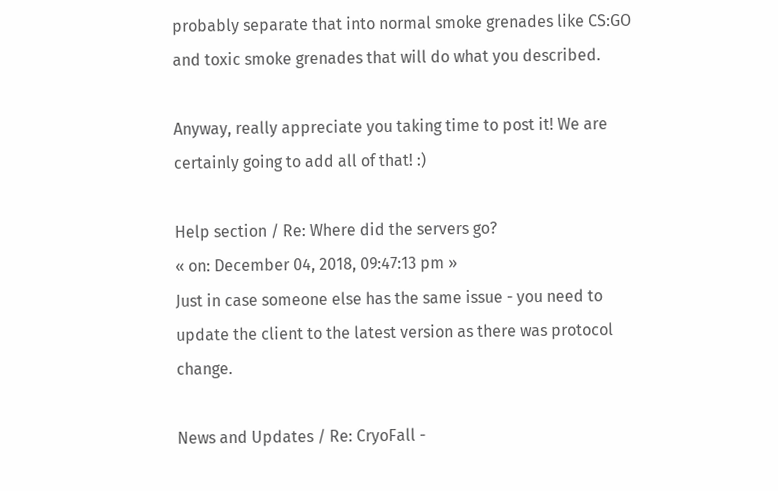probably separate that into normal smoke grenades like CS:GO and toxic smoke grenades that will do what you described.

Anyway, really appreciate you taking time to post it! We are certainly going to add all of that! :)

Help section / Re: Where did the servers go?
« on: December 04, 2018, 09:47:13 pm »
Just in case someone else has the same issue - you need to update the client to the latest version as there was protocol change.

News and Updates / Re: CryoFall -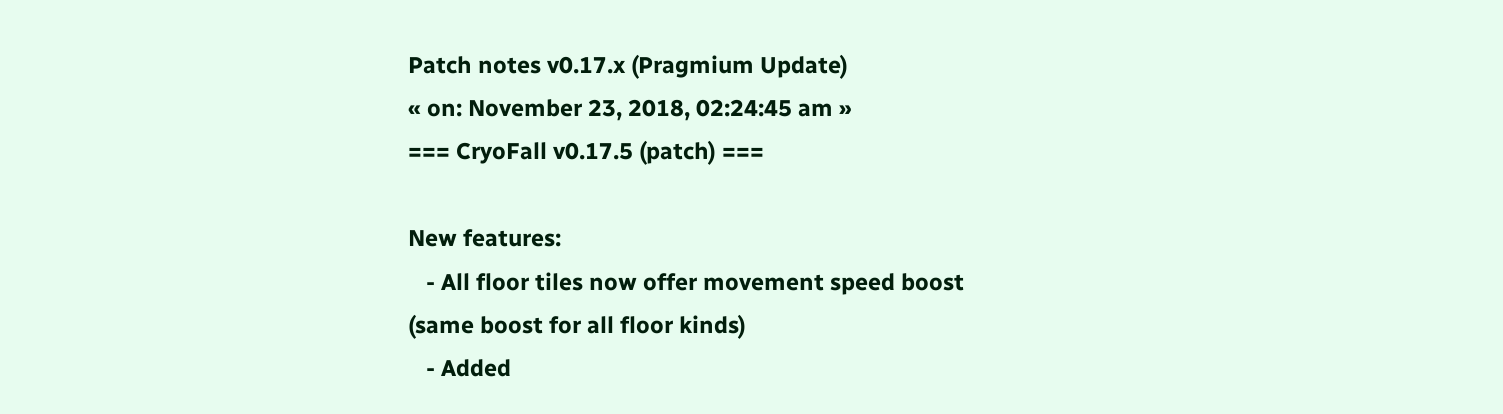Patch notes v0.17.x (Pragmium Update)
« on: November 23, 2018, 02:24:45 am »
=== CryoFall v0.17.5 (patch) ===

New features:
   - All floor tiles now offer movement speed boost (same boost for all floor kinds)
   - Added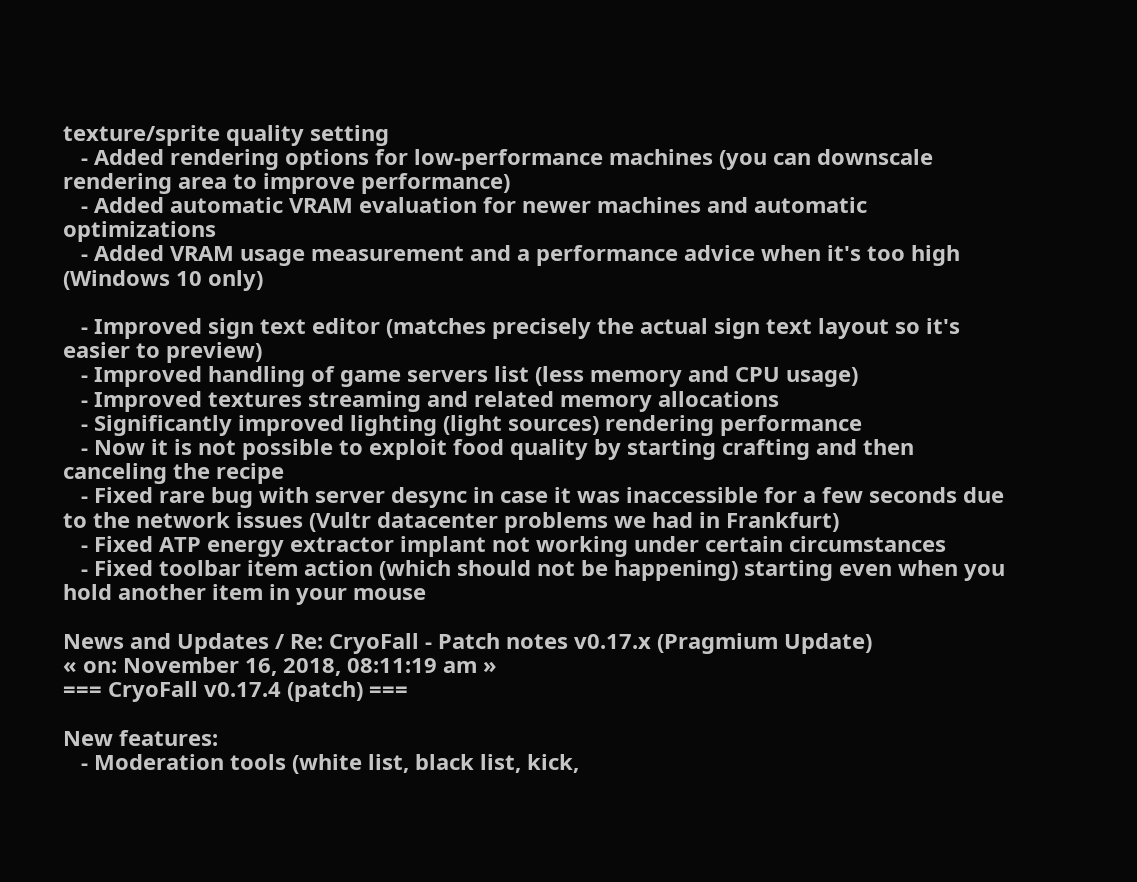texture/sprite quality setting
   - Added rendering options for low-performance machines (you can downscale rendering area to improve performance)
   - Added automatic VRAM evaluation for newer machines and automatic optimizations
   - Added VRAM usage measurement and a performance advice when it's too high (Windows 10 only)

   - Improved sign text editor (matches precisely the actual sign text layout so it's easier to preview)
   - Improved handling of game servers list (less memory and CPU usage)
   - Improved textures streaming and related memory allocations
   - Significantly improved lighting (light sources) rendering performance
   - Now it is not possible to exploit food quality by starting crafting and then canceling the recipe
   - Fixed rare bug with server desync in case it was inaccessible for a few seconds due to the network issues (Vultr datacenter problems we had in Frankfurt)
   - Fixed ATP energy extractor implant not working under certain circumstances
   - Fixed toolbar item action (which should not be happening) starting even when you hold another item in your mouse

News and Updates / Re: CryoFall - Patch notes v0.17.x (Pragmium Update)
« on: November 16, 2018, 08:11:19 am »
=== CryoFall v0.17.4 (patch) ===

New features:
   - Moderation tools (white list, black list, kick,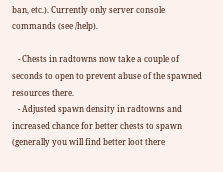ban, etc.). Currently only server console commands (see /help).

   - Chests in radtowns now take a couple of seconds to open to prevent abuse of the spawned resources there.
   - Adjusted spawn density in radtowns and increased chance for better chests to spawn (generally you will find better loot there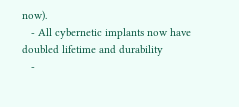now).
   - All cybernetic implants now have doubled lifetime and durability
   -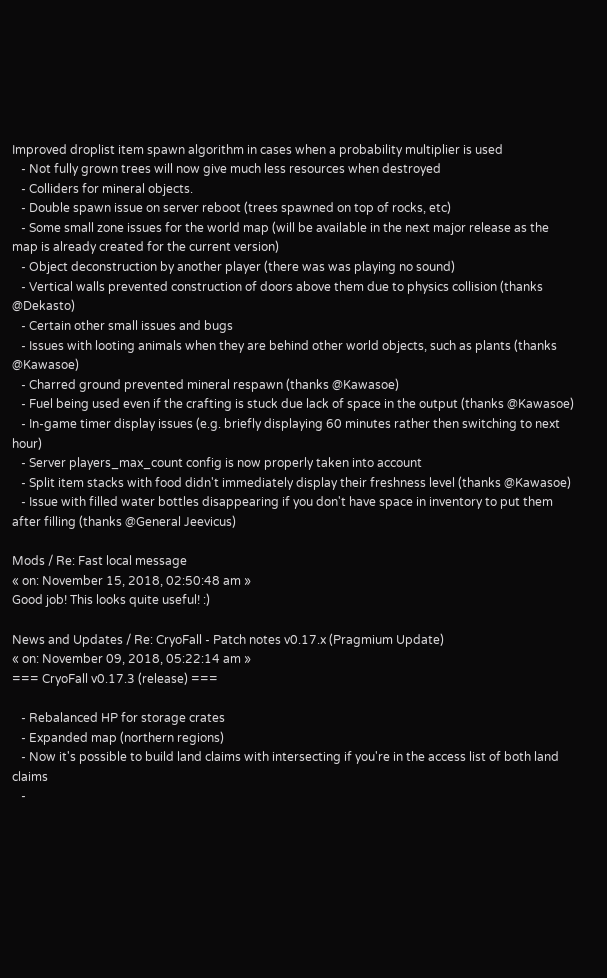Improved droplist item spawn algorithm in cases when a probability multiplier is used
   - Not fully grown trees will now give much less resources when destroyed
   - Colliders for mineral objects.
   - Double spawn issue on server reboot (trees spawned on top of rocks, etc)
   - Some small zone issues for the world map (will be available in the next major release as the map is already created for the current version)
   - Object deconstruction by another player (there was was playing no sound)
   - Vertical walls prevented construction of doors above them due to physics collision (thanks @Dekasto)
   - Certain other small issues and bugs
   - Issues with looting animals when they are behind other world objects, such as plants (thanks @Kawasoe)
   - Charred ground prevented mineral respawn (thanks @Kawasoe)
   - Fuel being used even if the crafting is stuck due lack of space in the output (thanks @Kawasoe)
   - In-game timer display issues (e.g. briefly displaying 60 minutes rather then switching to next hour)
   - Server players_max_count config is now properly taken into account
   - Split item stacks with food didn't immediately display their freshness level (thanks @Kawasoe)
   - Issue with filled water bottles disappearing if you don't have space in inventory to put them after filling (thanks @General Jeevicus)

Mods / Re: Fast local message
« on: November 15, 2018, 02:50:48 am »
Good job! This looks quite useful! :)

News and Updates / Re: CryoFall - Patch notes v0.17.x (Pragmium Update)
« on: November 09, 2018, 05:22:14 am »
=== CryoFall v0.17.3 (release) ===

   - Rebalanced HP for storage crates
   - Expanded map (northern regions)
   - Now it's possible to build land claims with intersecting if you're in the access list of both land claims
   -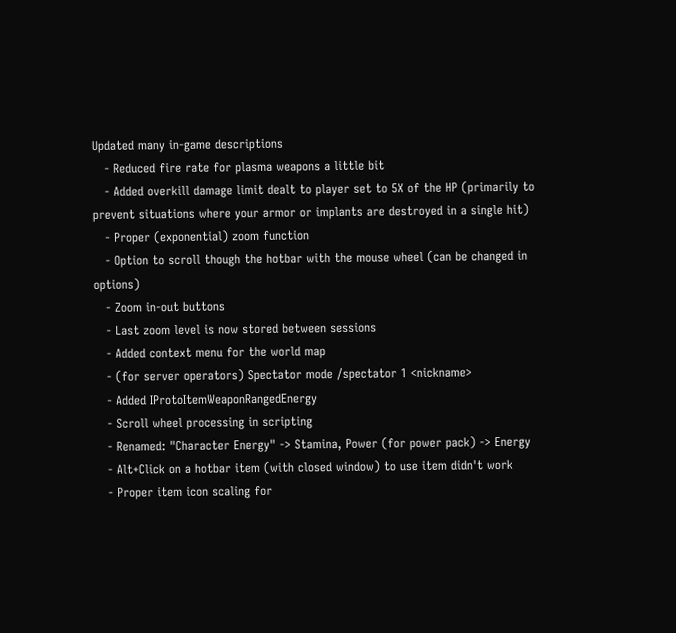Updated many in-game descriptions
   - Reduced fire rate for plasma weapons a little bit
   - Added overkill damage limit dealt to player set to 5X of the HP (primarily to prevent situations where your armor or implants are destroyed in a single hit)
   - Proper (exponential) zoom function
   - Option to scroll though the hotbar with the mouse wheel (can be changed in options)
   - Zoom in-out buttons
   - Last zoom level is now stored between sessions
   - Added context menu for the world map
   - (for server operators) Spectator mode /spectator 1 <nickname>
   - Added IProtoItemWeaponRangedEnergy
   - Scroll wheel processing in scripting
   - Renamed: "Character Energy" -> Stamina, Power (for power pack) -> Energy
   - Alt+Click on a hotbar item (with closed window) to use item didn't work
   - Proper item icon scaling for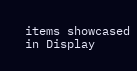items showcased in Display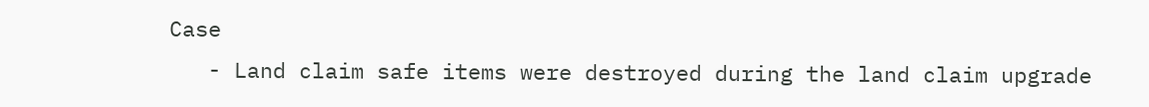Case
   - Land claim safe items were destroyed during the land claim upgrade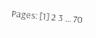Pages: [1] 2 3 ... 70